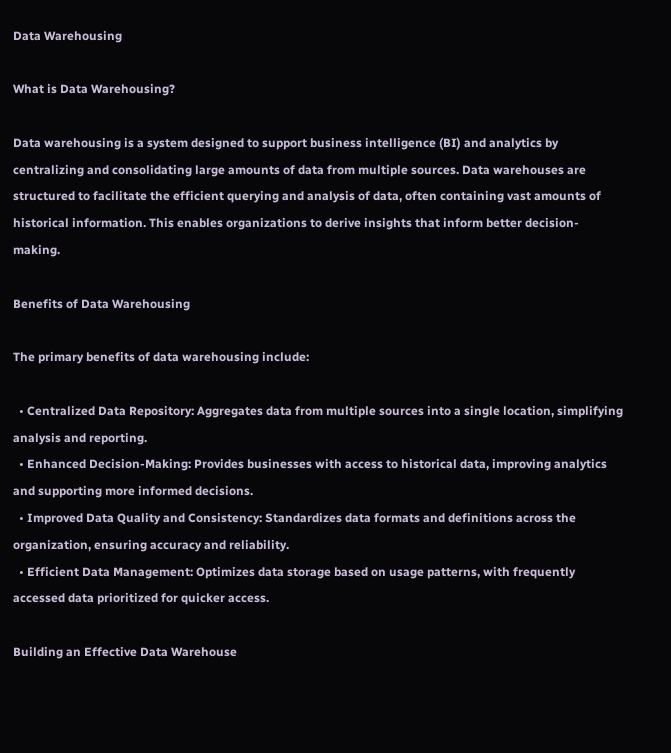Data Warehousing

What is Data Warehousing?

Data warehousing is a system designed to support business intelligence (BI) and analytics by centralizing and consolidating large amounts of data from multiple sources. Data warehouses are structured to facilitate the efficient querying and analysis of data, often containing vast amounts of historical information. This enables organizations to derive insights that inform better decision-making.

Benefits of Data Warehousing

The primary benefits of data warehousing include:

  • Centralized Data Repository: Aggregates data from multiple sources into a single location, simplifying analysis and reporting.
  • Enhanced Decision-Making: Provides businesses with access to historical data, improving analytics and supporting more informed decisions.
  • Improved Data Quality and Consistency: Standardizes data formats and definitions across the organization, ensuring accuracy and reliability.
  • Efficient Data Management: Optimizes data storage based on usage patterns, with frequently accessed data prioritized for quicker access.

Building an Effective Data Warehouse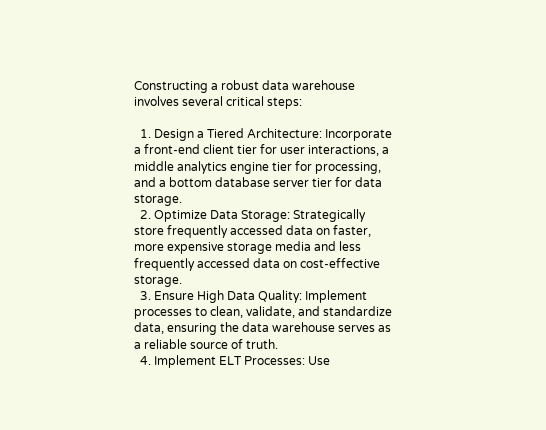Constructing a robust data warehouse involves several critical steps:

  1. Design a Tiered Architecture: Incorporate a front-end client tier for user interactions, a middle analytics engine tier for processing, and a bottom database server tier for data storage.
  2. Optimize Data Storage: Strategically store frequently accessed data on faster, more expensive storage media and less frequently accessed data on cost-effective storage.
  3. Ensure High Data Quality: Implement processes to clean, validate, and standardize data, ensuring the data warehouse serves as a reliable source of truth.
  4. Implement ELT Processes: Use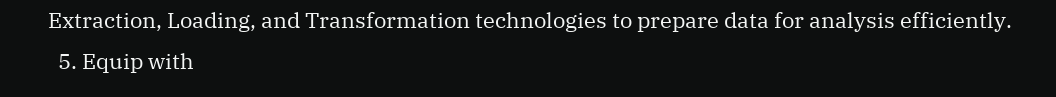Extraction, Loading, and Transformation technologies to prepare data for analysis efficiently.
  5. Equip with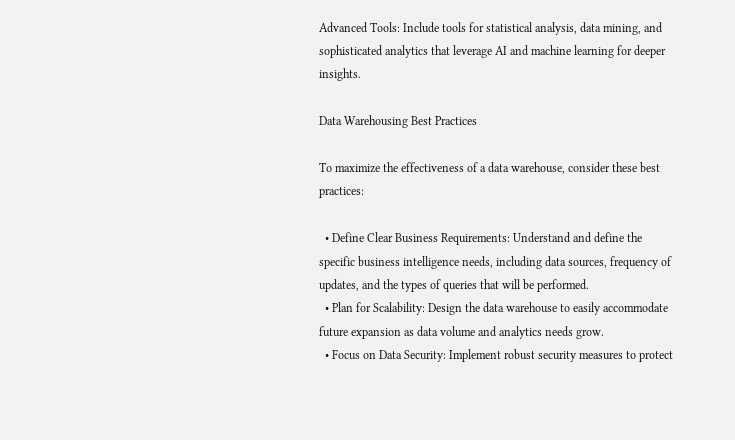Advanced Tools: Include tools for statistical analysis, data mining, and sophisticated analytics that leverage AI and machine learning for deeper insights.

Data Warehousing Best Practices

To maximize the effectiveness of a data warehouse, consider these best practices:

  • Define Clear Business Requirements: Understand and define the specific business intelligence needs, including data sources, frequency of updates, and the types of queries that will be performed.
  • Plan for Scalability: Design the data warehouse to easily accommodate future expansion as data volume and analytics needs grow.
  • Focus on Data Security: Implement robust security measures to protect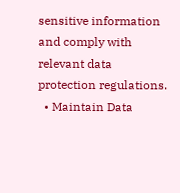sensitive information and comply with relevant data protection regulations.
  • Maintain Data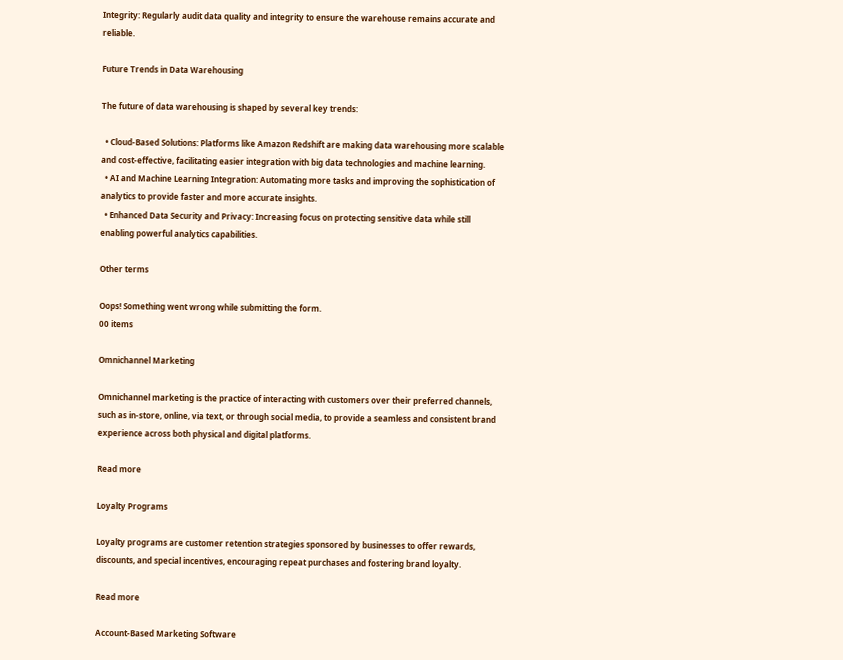Integrity: Regularly audit data quality and integrity to ensure the warehouse remains accurate and reliable.

Future Trends in Data Warehousing

The future of data warehousing is shaped by several key trends:

  • Cloud-Based Solutions: Platforms like Amazon Redshift are making data warehousing more scalable and cost-effective, facilitating easier integration with big data technologies and machine learning.
  • AI and Machine Learning Integration: Automating more tasks and improving the sophistication of analytics to provide faster and more accurate insights.
  • Enhanced Data Security and Privacy: Increasing focus on protecting sensitive data while still enabling powerful analytics capabilities.

Other terms

Oops! Something went wrong while submitting the form.
00 items

Omnichannel Marketing

Omnichannel marketing is the practice of interacting with customers over their preferred channels, such as in-store, online, via text, or through social media, to provide a seamless and consistent brand experience across both physical and digital platforms.

Read more

Loyalty Programs

Loyalty programs are customer retention strategies sponsored by businesses to offer rewards, discounts, and special incentives, encouraging repeat purchases and fostering brand loyalty.

Read more

Account-Based Marketing Software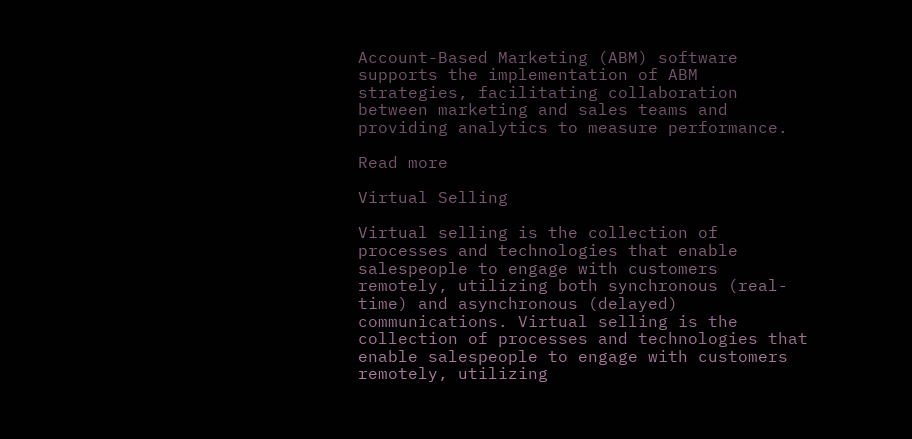Account-Based Marketing (ABM) software supports the implementation of ABM strategies, facilitating collaboration between marketing and sales teams and providing analytics to measure performance.

Read more

Virtual Selling

Virtual selling is the collection of processes and technologies that enable salespeople to engage with customers remotely, utilizing both synchronous (real-time) and asynchronous (delayed) communications. Virtual selling is the collection of processes and technologies that enable salespeople to engage with customers remotely, utilizing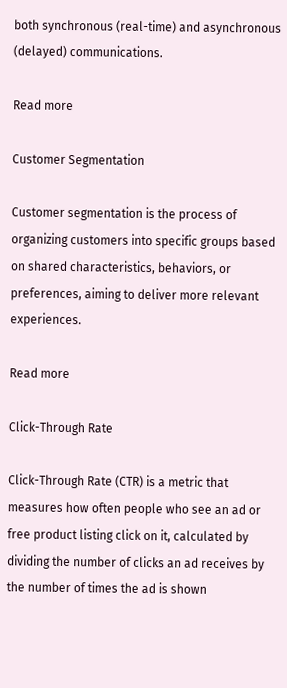both synchronous (real-time) and asynchronous (delayed) communications.

Read more

Customer Segmentation

Customer segmentation is the process of organizing customers into specific groups based on shared characteristics, behaviors, or preferences, aiming to deliver more relevant experiences.

Read more

Click-Through Rate

Click-Through Rate (CTR) is a metric that measures how often people who see an ad or free product listing click on it, calculated by dividing the number of clicks an ad receives by the number of times the ad is shown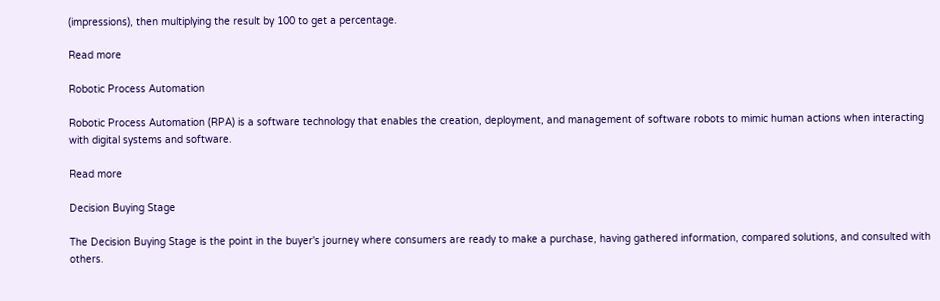(impressions), then multiplying the result by 100 to get a percentage.

Read more

Robotic Process Automation

Robotic Process Automation (RPA) is a software technology that enables the creation, deployment, and management of software robots to mimic human actions when interacting with digital systems and software.

Read more

Decision Buying Stage

The Decision Buying Stage is the point in the buyer's journey where consumers are ready to make a purchase, having gathered information, compared solutions, and consulted with others.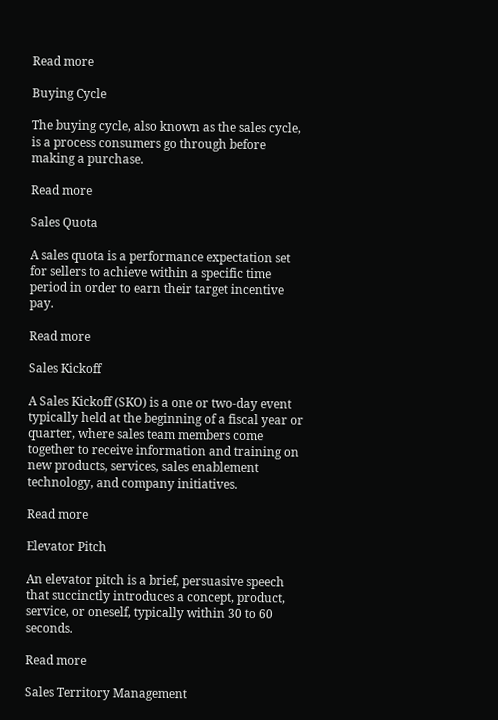Read more

Buying Cycle

The buying cycle, also known as the sales cycle, is a process consumers go through before making a purchase.

Read more

Sales Quota

A sales quota is a performance expectation set for sellers to achieve within a specific time period in order to earn their target incentive pay.

Read more

Sales Kickoff

A Sales Kickoff (SKO) is a one or two-day event typically held at the beginning of a fiscal year or quarter, where sales team members come together to receive information and training on new products, services, sales enablement technology, and company initiatives.

Read more

Elevator Pitch

An elevator pitch is a brief, persuasive speech that succinctly introduces a concept, product, service, or oneself, typically within 30 to 60 seconds.

Read more

Sales Territory Management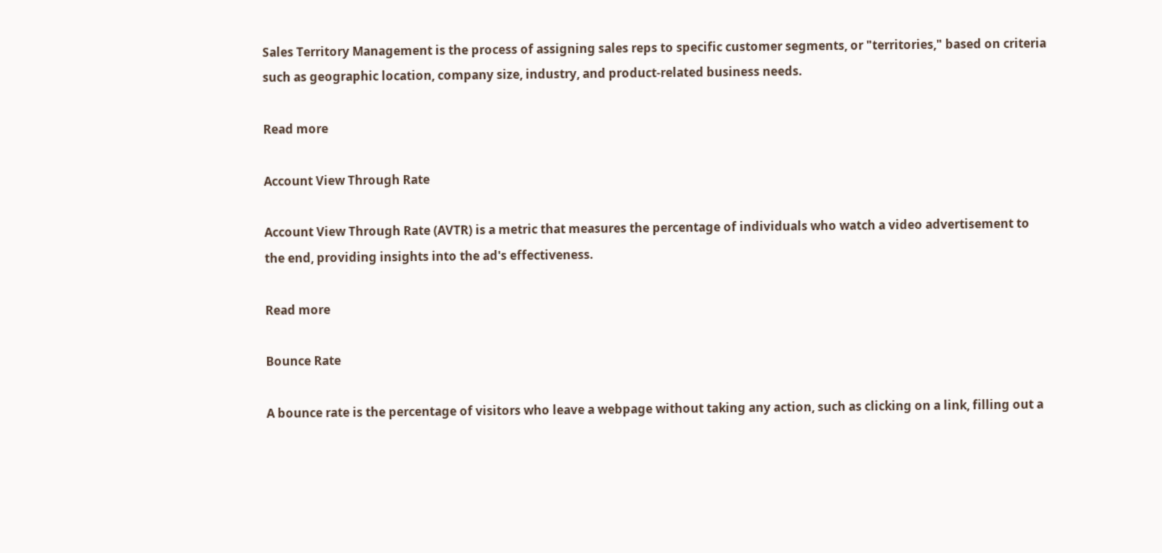Sales Territory Management is the process of assigning sales reps to specific customer segments, or "territories," based on criteria such as geographic location, company size, industry, and product-related business needs.

Read more

Account View Through Rate

Account View Through Rate (AVTR) is a metric that measures the percentage of individuals who watch a video advertisement to the end, providing insights into the ad's effectiveness.

Read more

Bounce Rate

A bounce rate is the percentage of visitors who leave a webpage without taking any action, such as clicking on a link, filling out a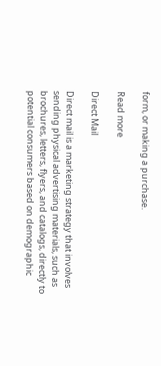form, or making a purchase.

Read more

Direct Mail

Direct mail is a marketing strategy that involves sending physical advertising materials, such as brochures, letters, flyers, and catalogs, directly to potential consumers based on demographic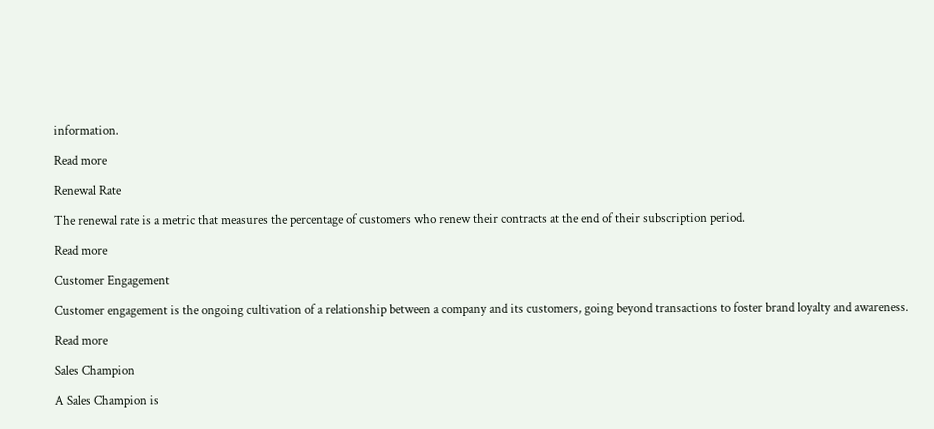information.

Read more

Renewal Rate

The renewal rate is a metric that measures the percentage of customers who renew their contracts at the end of their subscription period.

Read more

Customer Engagement

Customer engagement is the ongoing cultivation of a relationship between a company and its customers, going beyond transactions to foster brand loyalty and awareness.

Read more

Sales Champion

A Sales Champion is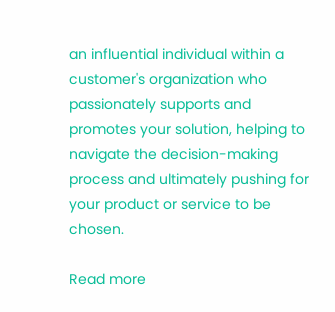an influential individual within a customer's organization who passionately supports and promotes your solution, helping to navigate the decision-making process and ultimately pushing for your product or service to be chosen.

Read more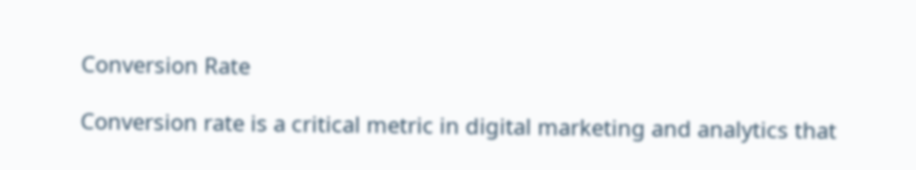Conversion Rate

Conversion rate is a critical metric in digital marketing and analytics that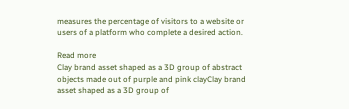measures the percentage of visitors to a website or users of a platform who complete a desired action.

Read more
Clay brand asset shaped as a 3D group of abstract objects made out of purple and pink clayClay brand asset shaped as a 3D group of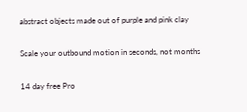abstract objects made out of purple and pink clay

Scale your outbound motion in seconds, not months

14 day free Pro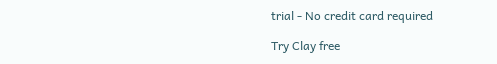trial - No credit card required

Try Clay free